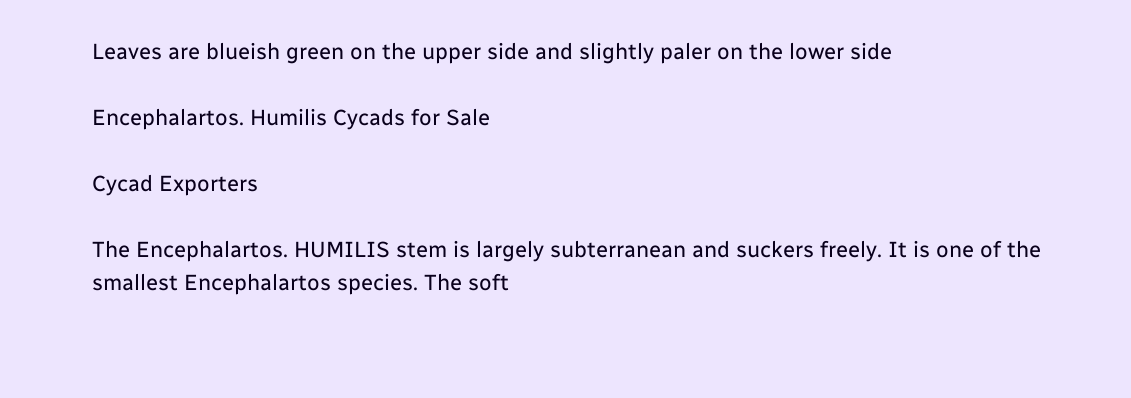Leaves are blueish green on the upper side and slightly paler on the lower side

Encephalartos. Humilis Cycads for Sale

Cycad Exporters

The Encephalartos. HUMILIS stem is largely subterranean and suckers freely. It is one of the smallest Encephalartos species. The soft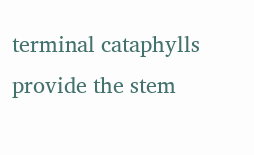terminal cataphylls provide the stem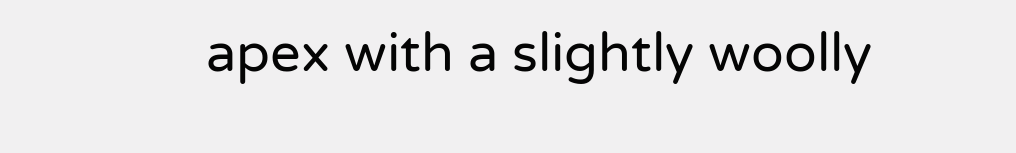apex with a slightly woolly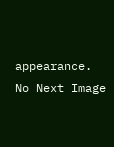appearance.
No Next Image